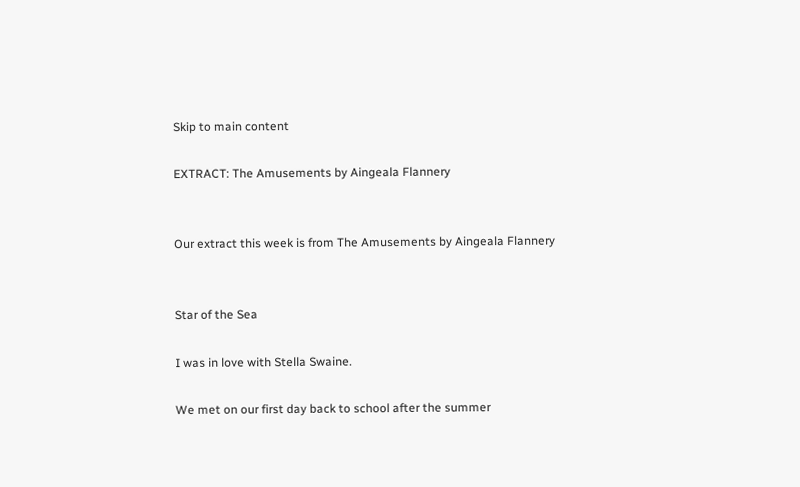Skip to main content

EXTRACT: The Amusements by Aingeala Flannery


Our extract this week is from The Amusements by Aingeala Flannery


Star of the Sea

I was in love with Stella Swaine.

We met on our first day back to school after the summer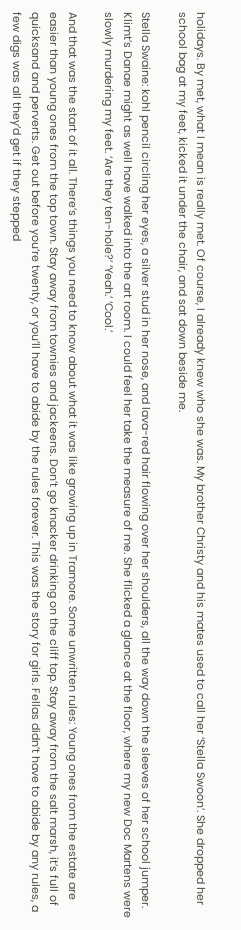holidays. By met, what I mean is really met. Of course, I already knew who she was. My brother Christy and his mates used to call her ‘Stella Swoon’. She dropped her school bag at my feet, kicked it under the chair, and sat down beside me.

Stella Swaine: kohl pencil circling her eyes, a silver stud in her nose, and lava-red hair flowing over her shoulders, all the way down the sleeves of her school jumper. Klimt’s Danae might as well have walked into the art room. I could feel her take the measure of me. She flicked a glance at the floor, where my new Doc Martens were slowly murdering my feet. ‘Are they ten-hole?’ ‘Yeah.’ ‘Cool.’

And that was the start of it all. There’s things you need to know about what it was like growing up in Tramore. Some unwritten rules: Young ones from the estate are easier than young ones from the top town. Stay away from townies and jackeens. Don’t go knacker drinking on the cliff top. Stay away from the salt marsh, it’s full of quicksand and perverts. Get out before you’re twenty, or you’ll have to abide by the rules forever. This was the story for girls. Fellas didn’t have to abide by any rules, a few digs was all they’d get if they stepped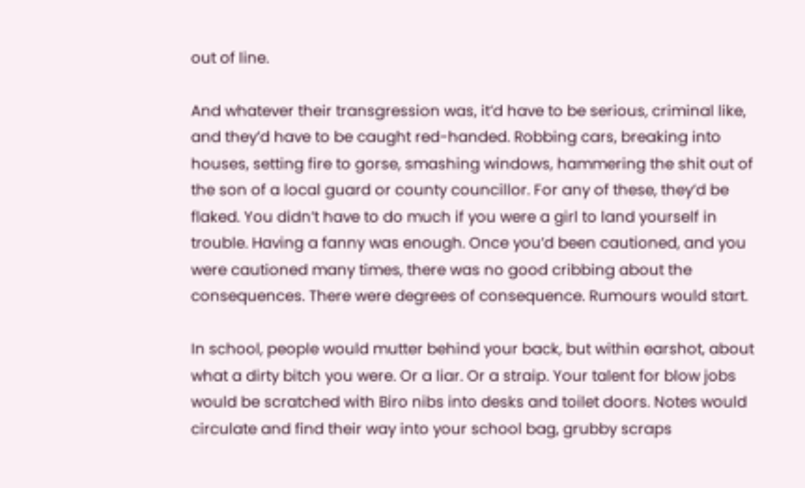out of line.

And whatever their transgression was, it’d have to be serious, criminal like, and they’d have to be caught red-handed. Robbing cars, breaking into houses, setting fire to gorse, smashing windows, hammering the shit out of the son of a local guard or county councillor. For any of these, they’d be flaked. You didn’t have to do much if you were a girl to land yourself in trouble. Having a fanny was enough. Once you’d been cautioned, and you were cautioned many times, there was no good cribbing about the consequences. There were degrees of consequence. Rumours would start.

In school, people would mutter behind your back, but within earshot, about what a dirty bitch you were. Or a liar. Or a straip. Your talent for blow jobs would be scratched with Biro nibs into desks and toilet doors. Notes would circulate and find their way into your school bag, grubby scraps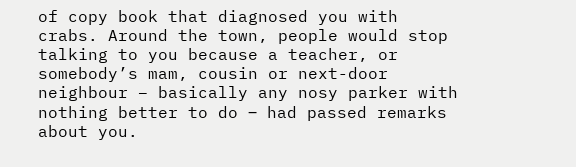of copy book that diagnosed you with crabs. Around the town, people would stop talking to you because a teacher, or somebody’s mam, cousin or next-door neighbour – basically any nosy parker with nothing better to do ‒ had passed remarks about you.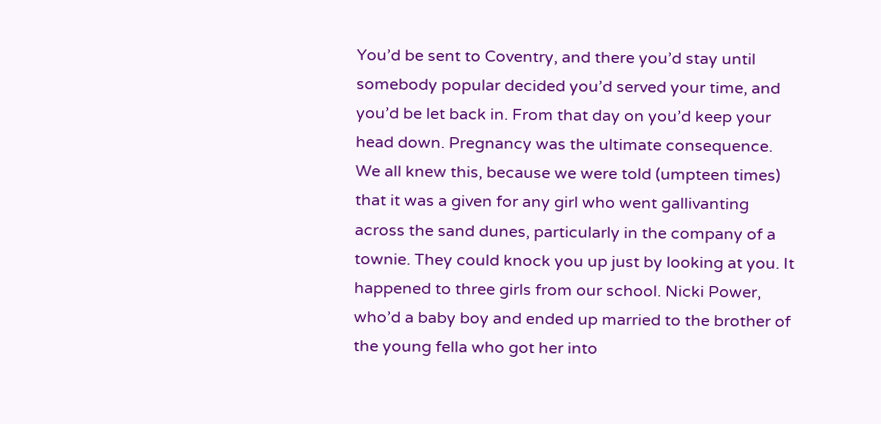You’d be sent to Coventry, and there you’d stay until somebody popular decided you’d served your time, and you’d be let back in. From that day on you’d keep your head down. Pregnancy was the ultimate consequence. We all knew this, because we were told (umpteen times) that it was a given for any girl who went gallivanting across the sand dunes, particularly in the company of a townie. They could knock you up just by looking at you. It happened to three girls from our school. Nicki Power, who’d a baby boy and ended up married to the brother of the young fella who got her into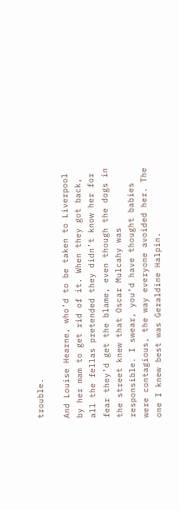trouble.

And Louise Hearne, who’d to be taken to Liverpool by her mam to get rid of it. When they got back, all the fellas pretended they didn’t know her for fear they’d get the blame, even though the dogs in the street knew that Oscar Mulcahy was responsible. I swear, you’d have thought babies were contagious, the way everyone avoided her. The one I knew best was Geraldine Halpin.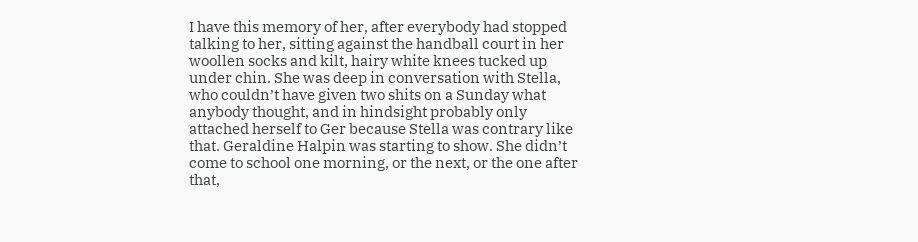I have this memory of her, after everybody had stopped talking to her, sitting against the handball court in her woollen socks and kilt, hairy white knees tucked up under chin. She was deep in conversation with Stella, who couldn’t have given two shits on a Sunday what anybody thought, and in hindsight probably only attached herself to Ger because Stella was contrary like that. Geraldine Halpin was starting to show. She didn’t come to school one morning, or the next, or the one after that,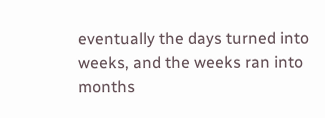eventually the days turned into weeks, and the weeks ran into months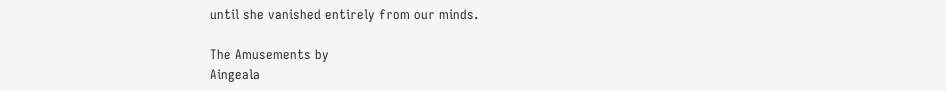until she vanished entirely from our minds.

The Amusements by
Aingeala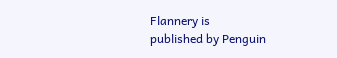Flannery is
published by Penguin